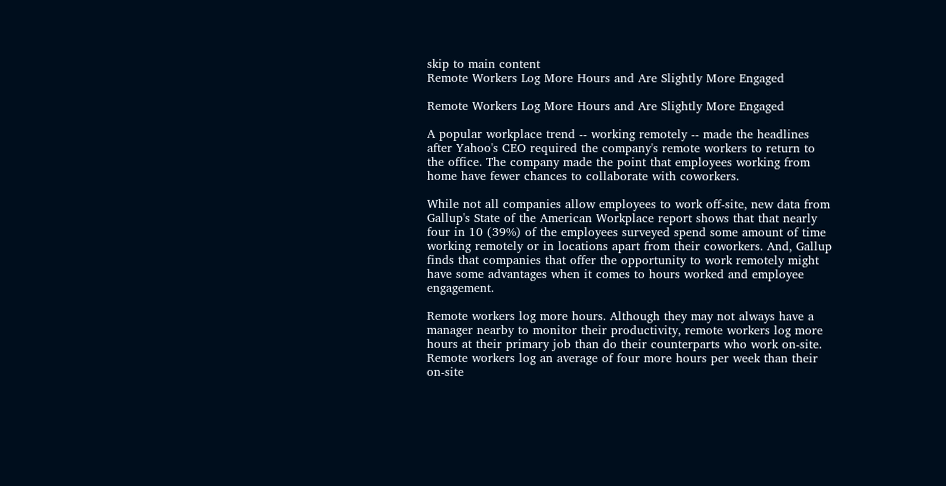skip to main content
Remote Workers Log More Hours and Are Slightly More Engaged

Remote Workers Log More Hours and Are Slightly More Engaged

A popular workplace trend -- working remotely -- made the headlines after Yahoo's CEO required the company's remote workers to return to the office. The company made the point that employees working from home have fewer chances to collaborate with coworkers.

While not all companies allow employees to work off-site, new data from Gallup's State of the American Workplace report shows that that nearly four in 10 (39%) of the employees surveyed spend some amount of time working remotely or in locations apart from their coworkers. And, Gallup finds that companies that offer the opportunity to work remotely might have some advantages when it comes to hours worked and employee engagement.

Remote workers log more hours. Although they may not always have a manager nearby to monitor their productivity, remote workers log more hours at their primary job than do their counterparts who work on-site. Remote workers log an average of four more hours per week than their on-site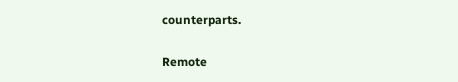counterparts.

Remote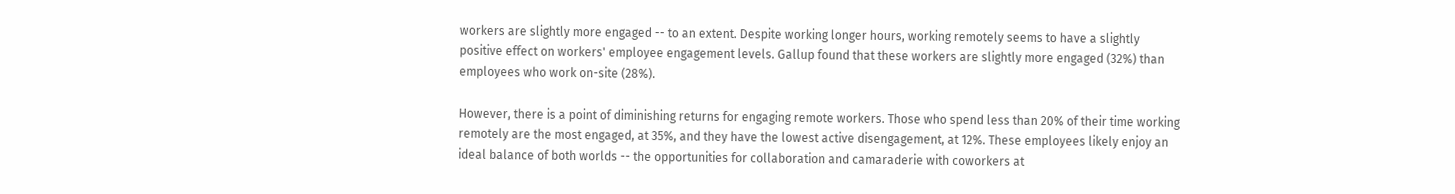workers are slightly more engaged -- to an extent. Despite working longer hours, working remotely seems to have a slightly positive effect on workers' employee engagement levels. Gallup found that these workers are slightly more engaged (32%) than employees who work on-site (28%).

However, there is a point of diminishing returns for engaging remote workers. Those who spend less than 20% of their time working remotely are the most engaged, at 35%, and they have the lowest active disengagement, at 12%. These employees likely enjoy an ideal balance of both worlds -- the opportunities for collaboration and camaraderie with coworkers at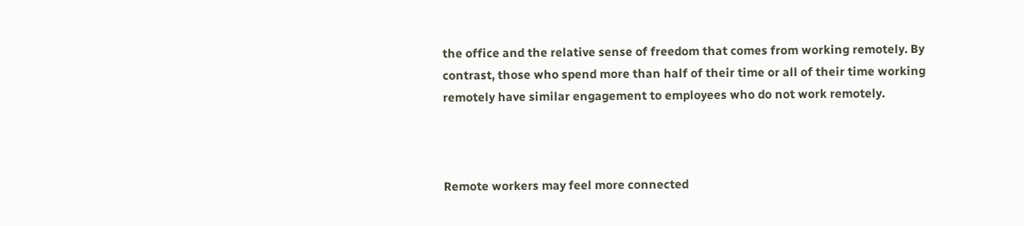the office and the relative sense of freedom that comes from working remotely. By contrast, those who spend more than half of their time or all of their time working remotely have similar engagement to employees who do not work remotely.



Remote workers may feel more connected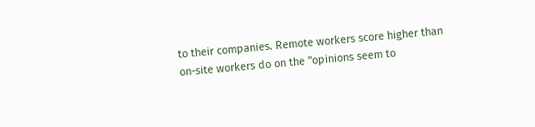to their companies. Remote workers score higher than on-site workers do on the "opinions seem to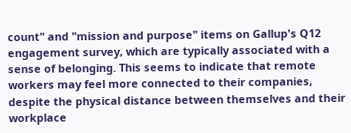count" and "mission and purpose" items on Gallup's Q12 engagement survey, which are typically associated with a sense of belonging. This seems to indicate that remote workers may feel more connected to their companies, despite the physical distance between themselves and their workplace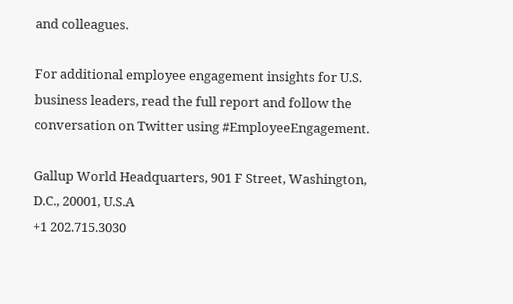and colleagues.

For additional employee engagement insights for U.S. business leaders, read the full report and follow the conversation on Twitter using #EmployeeEngagement.

Gallup World Headquarters, 901 F Street, Washington, D.C., 20001, U.S.A
+1 202.715.3030